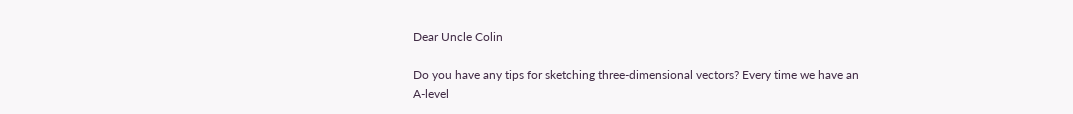Dear Uncle Colin

Do you have any tips for sketching three-dimensional vectors? Every time we have an A-level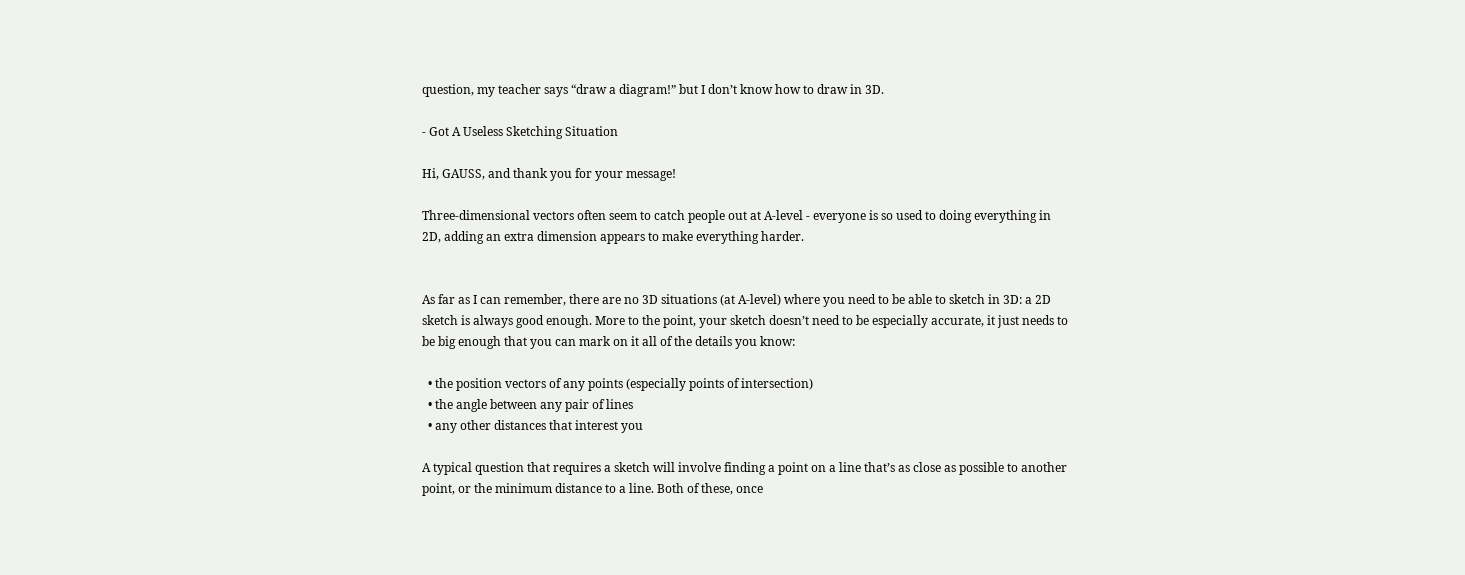question, my teacher says “draw a diagram!” but I don’t know how to draw in 3D.

- Got A Useless Sketching Situation

Hi, GAUSS, and thank you for your message!

Three-dimensional vectors often seem to catch people out at A-level - everyone is so used to doing everything in 2D, adding an extra dimension appears to make everything harder.


As far as I can remember, there are no 3D situations (at A-level) where you need to be able to sketch in 3D: a 2D sketch is always good enough. More to the point, your sketch doesn’t need to be especially accurate, it just needs to be big enough that you can mark on it all of the details you know:

  • the position vectors of any points (especially points of intersection)
  • the angle between any pair of lines
  • any other distances that interest you

A typical question that requires a sketch will involve finding a point on a line that’s as close as possible to another point, or the minimum distance to a line. Both of these, once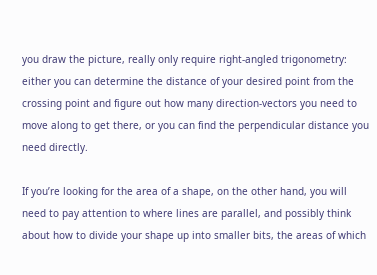you draw the picture, really only require right-angled trigonometry: either you can determine the distance of your desired point from the crossing point and figure out how many direction-vectors you need to move along to get there, or you can find the perpendicular distance you need directly.

If you’re looking for the area of a shape, on the other hand, you will need to pay attention to where lines are parallel, and possibly think about how to divide your shape up into smaller bits, the areas of which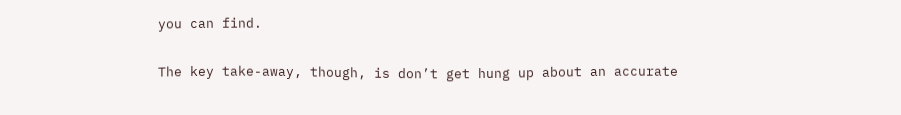you can find.

The key take-away, though, is don’t get hung up about an accurate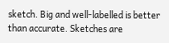sketch. Big and well-labelled is better than accurate. Sketches are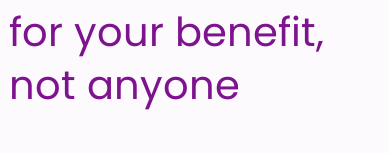for your benefit, not anyone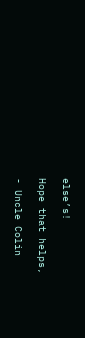else’s!

Hope that helps,

- Uncle Colin